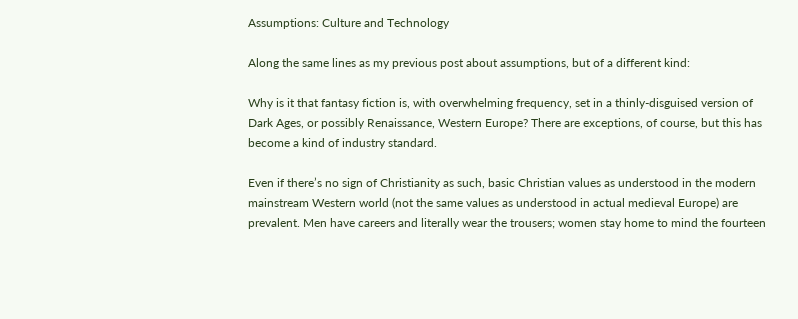Assumptions: Culture and Technology

Along the same lines as my previous post about assumptions, but of a different kind:

Why is it that fantasy fiction is, with overwhelming frequency, set in a thinly-disguised version of Dark Ages, or possibly Renaissance, Western Europe? There are exceptions, of course, but this has become a kind of industry standard.

Even if there’s no sign of Christianity as such, basic Christian values as understood in the modern mainstream Western world (not the same values as understood in actual medieval Europe) are prevalent. Men have careers and literally wear the trousers; women stay home to mind the fourteen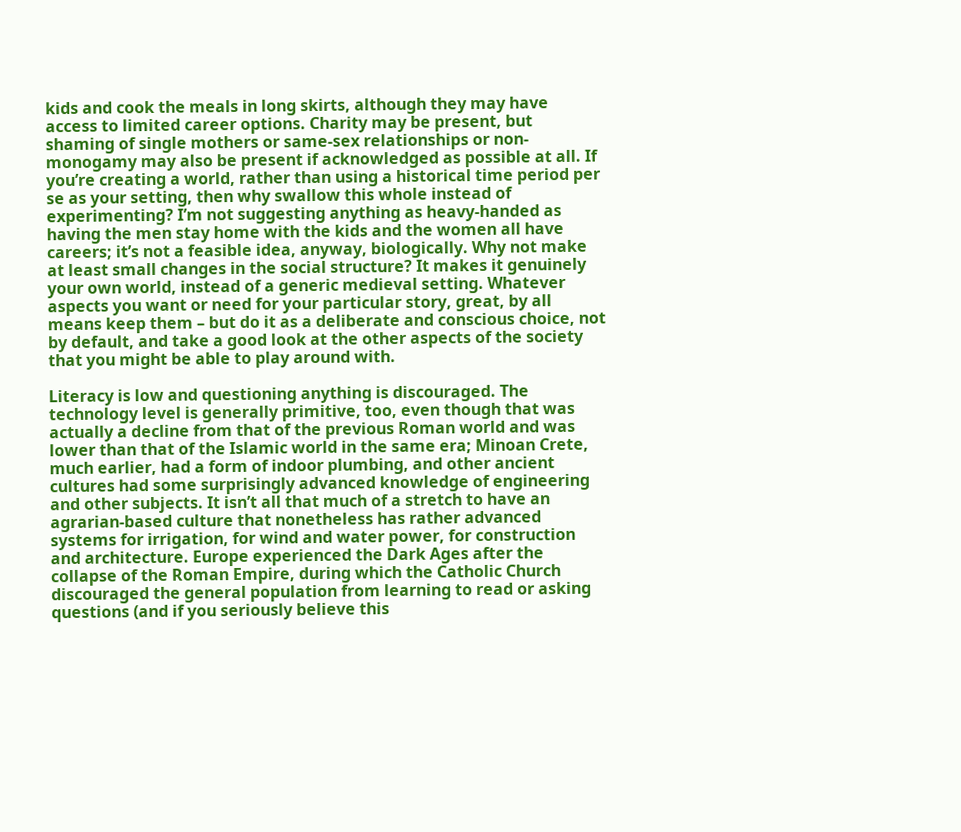kids and cook the meals in long skirts, although they may have access to limited career options. Charity may be present, but shaming of single mothers or same-sex relationships or non-monogamy may also be present if acknowledged as possible at all. If you’re creating a world, rather than using a historical time period per se as your setting, then why swallow this whole instead of experimenting? I’m not suggesting anything as heavy-handed as having the men stay home with the kids and the women all have careers; it’s not a feasible idea, anyway, biologically. Why not make at least small changes in the social structure? It makes it genuinely your own world, instead of a generic medieval setting. Whatever aspects you want or need for your particular story, great, by all means keep them – but do it as a deliberate and conscious choice, not by default, and take a good look at the other aspects of the society that you might be able to play around with.

Literacy is low and questioning anything is discouraged. The technology level is generally primitive, too, even though that was actually a decline from that of the previous Roman world and was lower than that of the Islamic world in the same era; Minoan Crete, much earlier, had a form of indoor plumbing, and other ancient cultures had some surprisingly advanced knowledge of engineering and other subjects. It isn’t all that much of a stretch to have an agrarian-based culture that nonetheless has rather advanced systems for irrigation, for wind and water power, for construction and architecture. Europe experienced the Dark Ages after the collapse of the Roman Empire, during which the Catholic Church discouraged the general population from learning to read or asking questions (and if you seriously believe this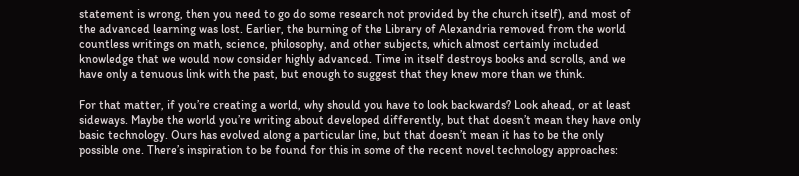statement is wrong, then you need to go do some research not provided by the church itself), and most of the advanced learning was lost. Earlier, the burning of the Library of Alexandria removed from the world countless writings on math, science, philosophy, and other subjects, which almost certainly included knowledge that we would now consider highly advanced. Time in itself destroys books and scrolls, and we have only a tenuous link with the past, but enough to suggest that they knew more than we think.

For that matter, if you’re creating a world, why should you have to look backwards? Look ahead, or at least sideways. Maybe the world you’re writing about developed differently, but that doesn’t mean they have only basic technology. Ours has evolved along a particular line, but that doesn’t mean it has to be the only possible one. There’s inspiration to be found for this in some of the recent novel technology approaches: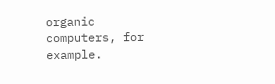organic computers, for example.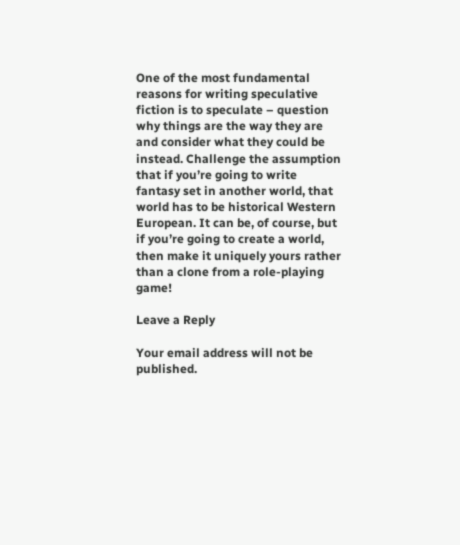One of the most fundamental reasons for writing speculative fiction is to speculate – question why things are the way they are and consider what they could be instead. Challenge the assumption that if you’re going to write fantasy set in another world, that world has to be historical Western European. It can be, of course, but if you’re going to create a world, then make it uniquely yours rather than a clone from a role-playing game!

Leave a Reply

Your email address will not be published.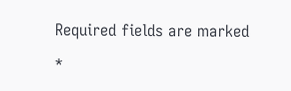Required fields are marked *